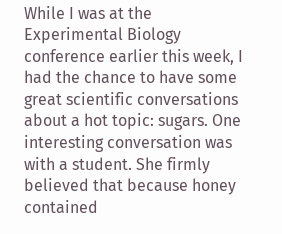While I was at the Experimental Biology conference earlier this week, I had the chance to have some great scientific conversations about a hot topic: sugars. One interesting conversation was with a student. She firmly believed that because honey contained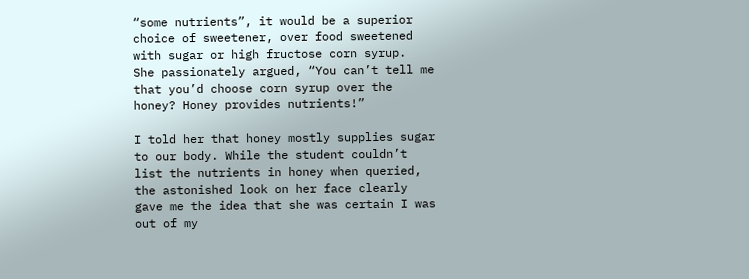“some nutrients”, it would be a superior choice of sweetener, over food sweetened with sugar or high fructose corn syrup.  She passionately argued, “You can’t tell me that you’d choose corn syrup over the honey? Honey provides nutrients!”

I told her that honey mostly supplies sugar to our body. While the student couldn’t list the nutrients in honey when queried, the astonished look on her face clearly gave me the idea that she was certain I was out of my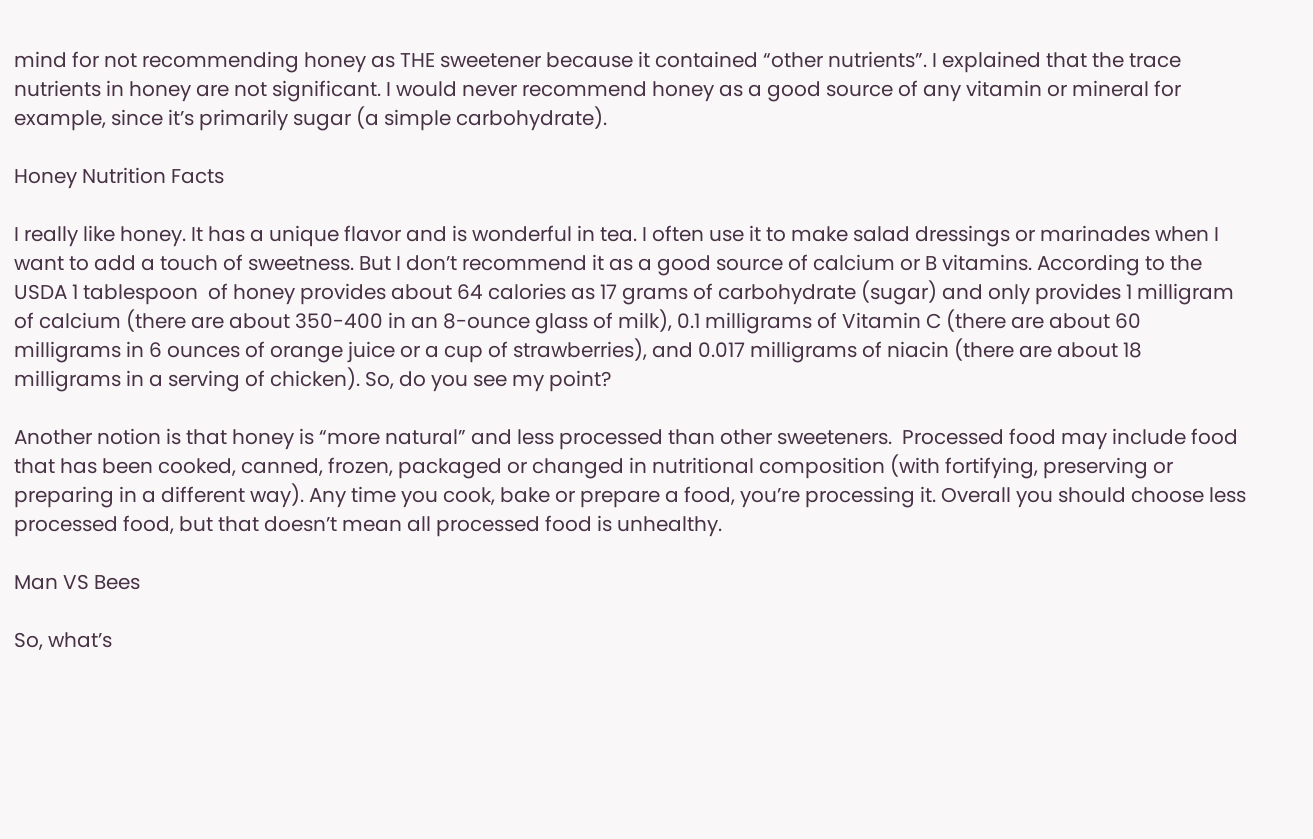mind for not recommending honey as THE sweetener because it contained “other nutrients”. I explained that the trace nutrients in honey are not significant. I would never recommend honey as a good source of any vitamin or mineral for example, since it’s primarily sugar (a simple carbohydrate).

Honey Nutrition Facts

I really like honey. It has a unique flavor and is wonderful in tea. I often use it to make salad dressings or marinades when I want to add a touch of sweetness. But I don’t recommend it as a good source of calcium or B vitamins. According to the USDA 1 tablespoon  of honey provides about 64 calories as 17 grams of carbohydrate (sugar) and only provides 1 milligram of calcium (there are about 350-400 in an 8-ounce glass of milk), 0.1 milligrams of Vitamin C (there are about 60 milligrams in 6 ounces of orange juice or a cup of strawberries), and 0.017 milligrams of niacin (there are about 18 milligrams in a serving of chicken). So, do you see my point?

Another notion is that honey is “more natural” and less processed than other sweeteners.  Processed food may include food that has been cooked, canned, frozen, packaged or changed in nutritional composition (with fortifying, preserving or preparing in a different way). Any time you cook, bake or prepare a food, you’re processing it. Overall you should choose less processed food, but that doesn’t mean all processed food is unhealthy.

Man VS Bees

So, what’s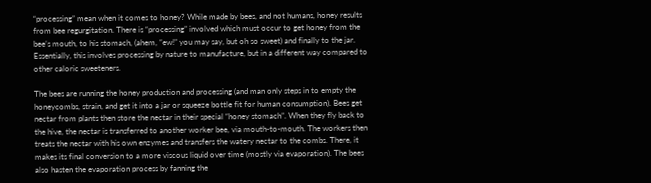“processing” mean when it comes to honey? While made by bees, and not humans, honey results from bee regurgitation. There is “processing” involved which must occur to get honey from the bee’s mouth, to his stomach, (ahem, “ew!” you may say, but oh so sweet) and finally to the jar. Essentially, this involves processing by nature to manufacture, but in a different way compared to other caloric sweeteners.

The bees are running the honey production and processing (and man only steps in to empty the honeycombs, strain, and get it into a jar or squeeze bottle fit for human consumption). Bees get nectar from plants then store the nectar in their special “honey stomach”. When they fly back to the hive, the nectar is transferred to another worker bee, via mouth-to-mouth. The workers then treats the nectar with his own enzymes and transfers the watery nectar to the combs. There, it makes its final conversion to a more viscous liquid over time (mostly via evaporation). The bees also hasten the evaporation process by fanning the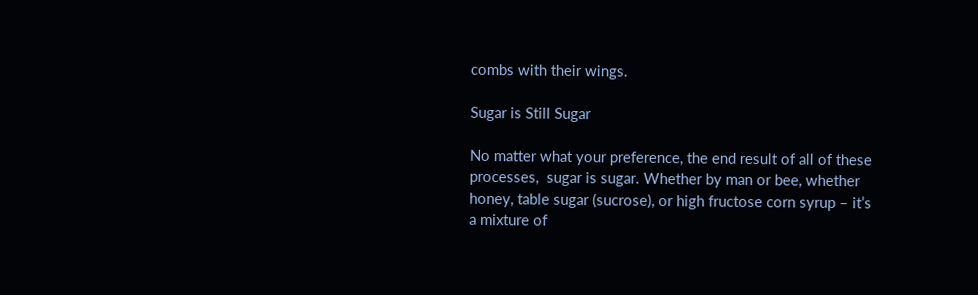combs with their wings.

Sugar is Still Sugar

No matter what your preference, the end result of all of these processes,  sugar is sugar. Whether by man or bee, whether honey, table sugar (sucrose), or high fructose corn syrup – it’s a mixture of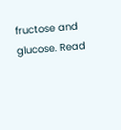fructose and glucose. Read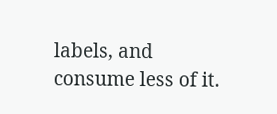labels, and consume less of it.